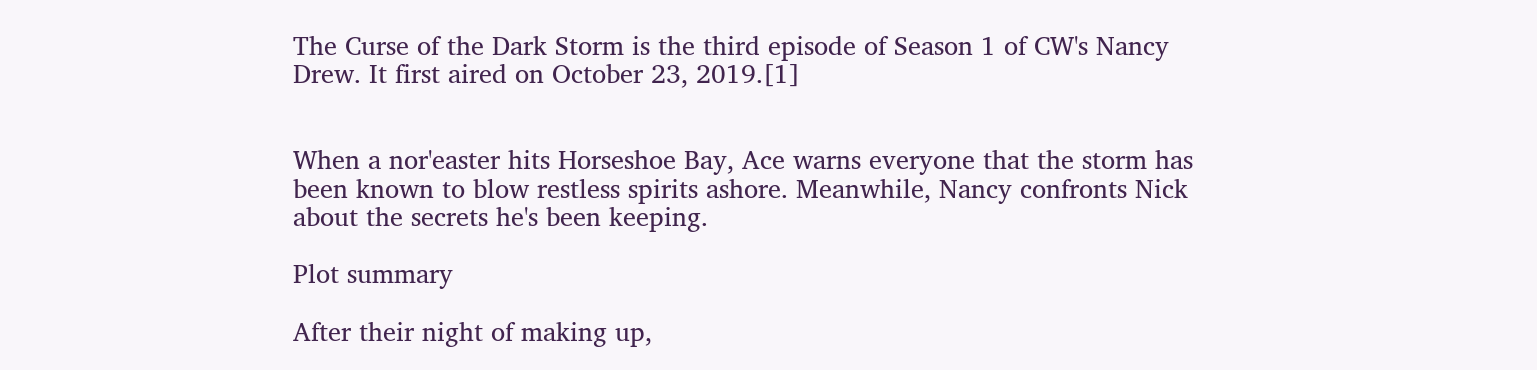The Curse of the Dark Storm is the third episode of Season 1 of CW's Nancy Drew. It first aired on October 23, 2019.[1]


When a nor'easter hits Horseshoe Bay, Ace warns everyone that the storm has been known to blow restless spirits ashore. Meanwhile, Nancy confronts Nick about the secrets he's been keeping.

Plot summary

After their night of making up,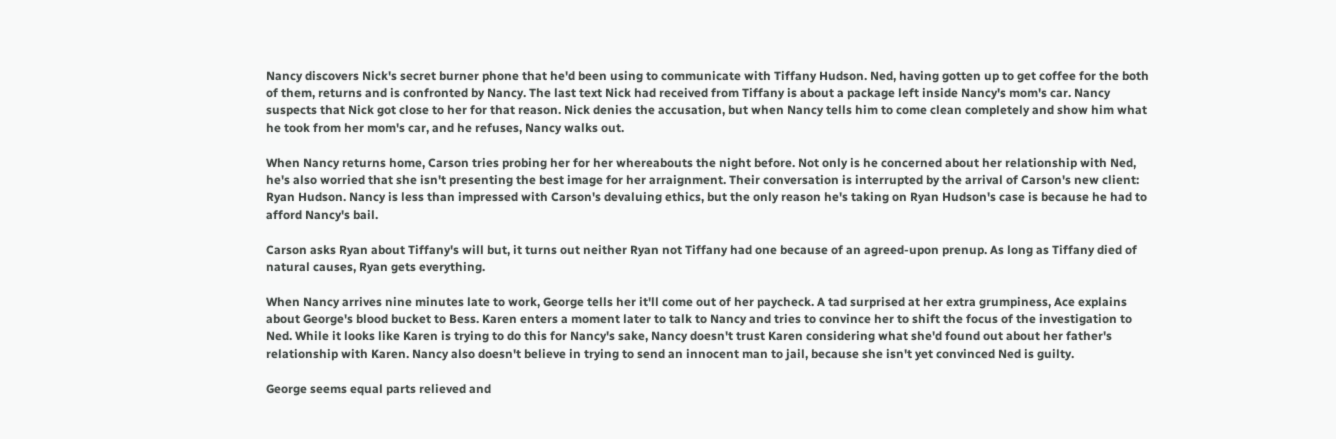Nancy discovers Nick's secret burner phone that he'd been using to communicate with Tiffany Hudson. Ned, having gotten up to get coffee for the both of them, returns and is confronted by Nancy. The last text Nick had received from Tiffany is about a package left inside Nancy's mom's car. Nancy suspects that Nick got close to her for that reason. Nick denies the accusation, but when Nancy tells him to come clean completely and show him what he took from her mom's car, and he refuses, Nancy walks out.

When Nancy returns home, Carson tries probing her for her whereabouts the night before. Not only is he concerned about her relationship with Ned, he's also worried that she isn't presenting the best image for her arraignment. Their conversation is interrupted by the arrival of Carson's new client: Ryan Hudson. Nancy is less than impressed with Carson's devaluing ethics, but the only reason he's taking on Ryan Hudson's case is because he had to afford Nancy's bail.

Carson asks Ryan about Tiffany's will but, it turns out neither Ryan not Tiffany had one because of an agreed-upon prenup. As long as Tiffany died of natural causes, Ryan gets everything.

When Nancy arrives nine minutes late to work, George tells her it'll come out of her paycheck. A tad surprised at her extra grumpiness, Ace explains about George's blood bucket to Bess. Karen enters a moment later to talk to Nancy and tries to convince her to shift the focus of the investigation to Ned. While it looks like Karen is trying to do this for Nancy's sake, Nancy doesn't trust Karen considering what she'd found out about her father's relationship with Karen. Nancy also doesn't believe in trying to send an innocent man to jail, because she isn't yet convinced Ned is guilty.

George seems equal parts relieved and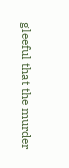gleeful that the murder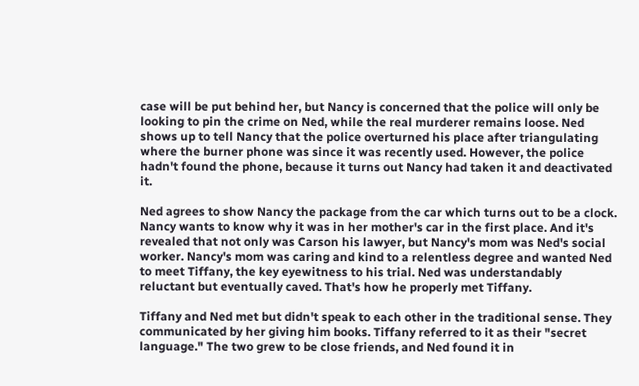case will be put behind her, but Nancy is concerned that the police will only be looking to pin the crime on Ned, while the real murderer remains loose. Ned shows up to tell Nancy that the police overturned his place after triangulating where the burner phone was since it was recently used. However, the police hadn't found the phone, because it turns out Nancy had taken it and deactivated it.

Ned agrees to show Nancy the package from the car which turns out to be a clock. Nancy wants to know why it was in her mother's car in the first place. And it's revealed that not only was Carson his lawyer, but Nancy's mom was Ned's social worker. Nancy's mom was caring and kind to a relentless degree and wanted Ned to meet Tiffany, the key eyewitness to his trial. Ned was understandably reluctant but eventually caved. That's how he properly met Tiffany.

Tiffany and Ned met but didn't speak to each other in the traditional sense. They communicated by her giving him books. Tiffany referred to it as their "secret language." The two grew to be close friends, and Ned found it in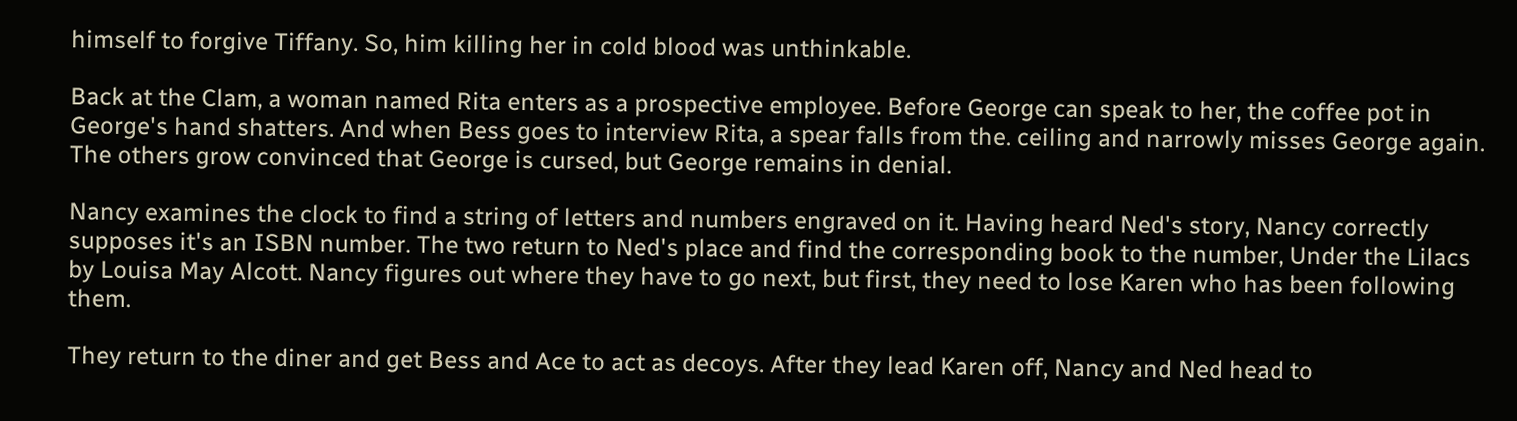himself to forgive Tiffany. So, him killing her in cold blood was unthinkable.

Back at the Clam, a woman named Rita enters as a prospective employee. Before George can speak to her, the coffee pot in George's hand shatters. And when Bess goes to interview Rita, a spear falls from the. ceiling and narrowly misses George again. The others grow convinced that George is cursed, but George remains in denial.

Nancy examines the clock to find a string of letters and numbers engraved on it. Having heard Ned's story, Nancy correctly supposes it's an ISBN number. The two return to Ned's place and find the corresponding book to the number, Under the Lilacs by Louisa May Alcott. Nancy figures out where they have to go next, but first, they need to lose Karen who has been following them.

They return to the diner and get Bess and Ace to act as decoys. After they lead Karen off, Nancy and Ned head to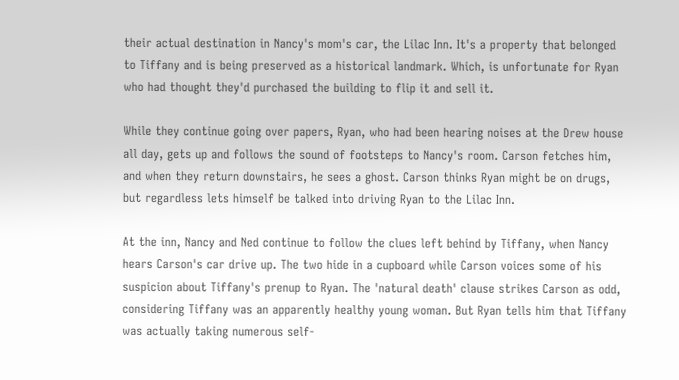their actual destination in Nancy's mom's car, the Lilac Inn. It's a property that belonged to Tiffany and is being preserved as a historical landmark. Which, is unfortunate for Ryan who had thought they'd purchased the building to flip it and sell it.

While they continue going over papers, Ryan, who had been hearing noises at the Drew house all day, gets up and follows the sound of footsteps to Nancy's room. Carson fetches him, and when they return downstairs, he sees a ghost. Carson thinks Ryan might be on drugs, but regardless lets himself be talked into driving Ryan to the Lilac Inn.

At the inn, Nancy and Ned continue to follow the clues left behind by Tiffany, when Nancy hears Carson's car drive up. The two hide in a cupboard while Carson voices some of his suspicion about Tiffany's prenup to Ryan. The 'natural death' clause strikes Carson as odd, considering Tiffany was an apparently healthy young woman. But Ryan tells him that Tiffany was actually taking numerous self-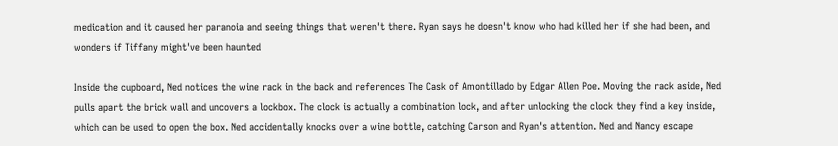medication and it caused her paranoia and seeing things that weren't there. Ryan says he doesn't know who had killed her if she had been, and wonders if Tiffany might've been haunted

Inside the cupboard, Ned notices the wine rack in the back and references The Cask of Amontillado by Edgar Allen Poe. Moving the rack aside, Ned pulls apart the brick wall and uncovers a lockbox. The clock is actually a combination lock, and after unlocking the clock they find a key inside, which can be used to open the box. Ned accidentally knocks over a wine bottle, catching Carson and Ryan's attention. Ned and Nancy escape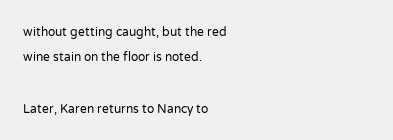without getting caught, but the red wine stain on the floor is noted.

Later, Karen returns to Nancy to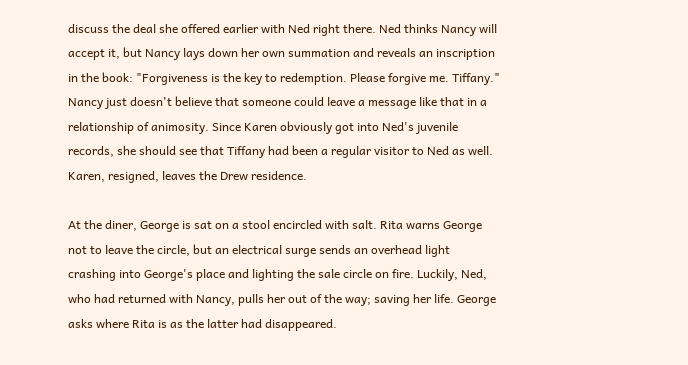discuss the deal she offered earlier with Ned right there. Ned thinks Nancy will accept it, but Nancy lays down her own summation and reveals an inscription in the book: "Forgiveness is the key to redemption. Please forgive me. Tiffany." Nancy just doesn't believe that someone could leave a message like that in a relationship of animosity. Since Karen obviously got into Ned's juvenile records, she should see that Tiffany had been a regular visitor to Ned as well. Karen, resigned, leaves the Drew residence.

At the diner, George is sat on a stool encircled with salt. Rita warns George not to leave the circle, but an electrical surge sends an overhead light crashing into George's place and lighting the sale circle on fire. Luckily, Ned, who had returned with Nancy, pulls her out of the way; saving her life. George asks where Rita is as the latter had disappeared.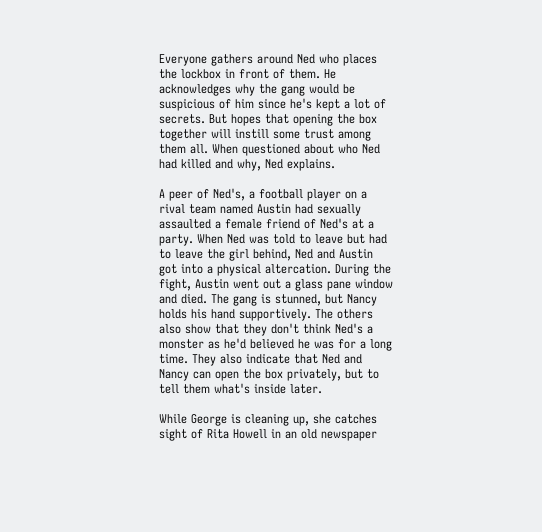Everyone gathers around Ned who places the lockbox in front of them. He acknowledges why the gang would be suspicious of him since he's kept a lot of secrets. But hopes that opening the box together will instill some trust among them all. When questioned about who Ned had killed and why, Ned explains.

A peer of Ned's, a football player on a rival team named Austin had sexually assaulted a female friend of Ned's at a party. When Ned was told to leave but had to leave the girl behind, Ned and Austin got into a physical altercation. During the fight, Austin went out a glass pane window and died. The gang is stunned, but Nancy holds his hand supportively. The others also show that they don't think Ned's a monster as he'd believed he was for a long time. They also indicate that Ned and Nancy can open the box privately, but to tell them what's inside later.

While George is cleaning up, she catches sight of Rita Howell in an old newspaper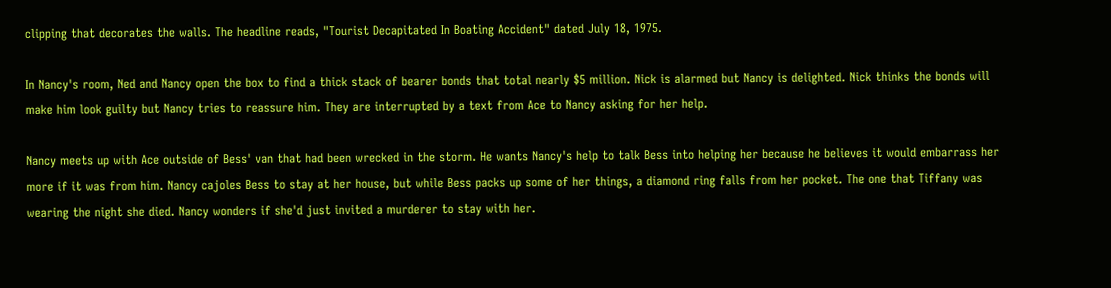clipping that decorates the walls. The headline reads, "Tourist Decapitated In Boating Accident" dated July 18, 1975.

In Nancy's room, Ned and Nancy open the box to find a thick stack of bearer bonds that total nearly $5 million. Nick is alarmed but Nancy is delighted. Nick thinks the bonds will make him look guilty but Nancy tries to reassure him. They are interrupted by a text from Ace to Nancy asking for her help.

Nancy meets up with Ace outside of Bess' van that had been wrecked in the storm. He wants Nancy's help to talk Bess into helping her because he believes it would embarrass her more if it was from him. Nancy cajoles Bess to stay at her house, but while Bess packs up some of her things, a diamond ring falls from her pocket. The one that Tiffany was wearing the night she died. Nancy wonders if she'd just invited a murderer to stay with her.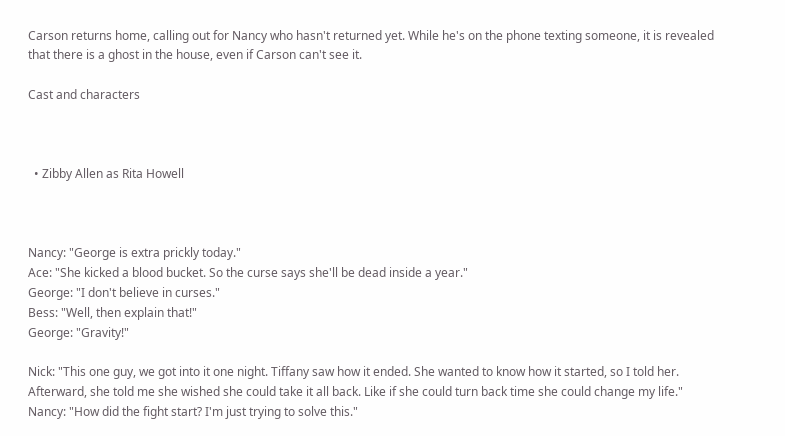Carson returns home, calling out for Nancy who hasn't returned yet. While he's on the phone texting someone, it is revealed that there is a ghost in the house, even if Carson can't see it.

Cast and characters



  • Zibby Allen as Rita Howell



Nancy: "George is extra prickly today."
Ace: "She kicked a blood bucket. So the curse says she'll be dead inside a year."
George: "I don't believe in curses."
Bess: "Well, then explain that!"
George: "Gravity!"

Nick: "This one guy, we got into it one night. Tiffany saw how it ended. She wanted to know how it started, so I told her. Afterward, she told me she wished she could take it all back. Like if she could turn back time she could change my life."
Nancy: "How did the fight start? I'm just trying to solve this."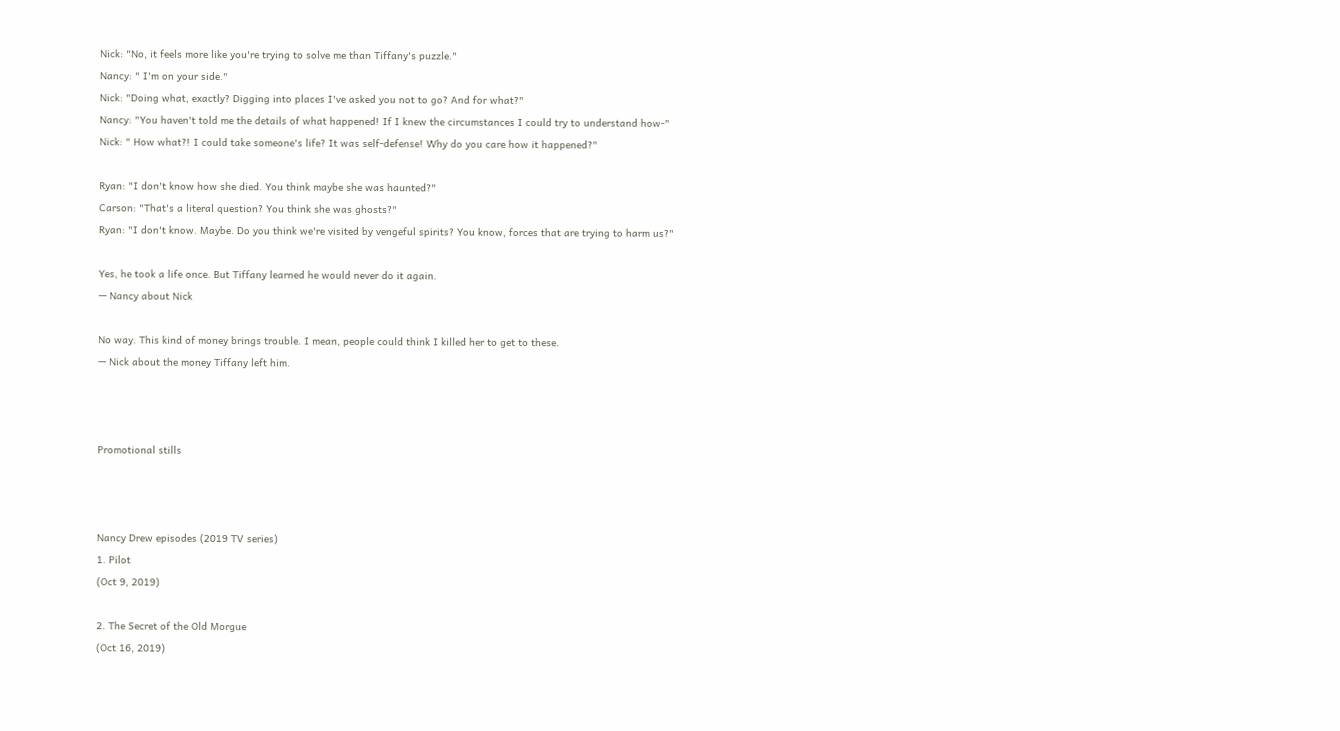Nick: "No, it feels more like you're trying to solve me than Tiffany's puzzle."
Nancy: " I'm on your side."
Nick: "Doing what, exactly? Digging into places I've asked you not to go? And for what?"
Nancy: "You haven't told me the details of what happened! If I knew the circumstances I could try to understand how-"
Nick: " How what?! I could take someone's life? It was self-defense! Why do you care how it happened?"

Ryan: "I don't know how she died. You think maybe she was haunted?"
Carson: "That's a literal question? You think she was ghosts?"
Ryan: "I don't know. Maybe. Do you think we're visited by vengeful spirits? You know, forces that are trying to harm us?"

Yes, he took a life once. But Tiffany learned he would never do it again.
— Nancy about Nick

No way. This kind of money brings trouble. I mean, people could think I killed her to get to these.
— Nick about the money Tiffany left him.



Promotional stills



Nancy Drew episodes (2019 TV series)
1. Pilot
(Oct 9, 2019)

2. The Secret of the Old Morgue
(Oct 16, 2019)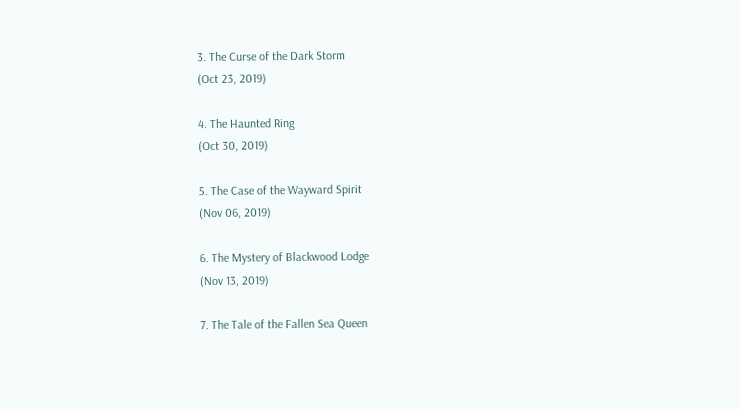3. The Curse of the Dark Storm
(Oct 23, 2019)

4. The Haunted Ring
(Oct 30, 2019)

5. The Case of the Wayward Spirit
(Nov 06, 2019)

6. The Mystery of Blackwood Lodge
(Nov 13, 2019)

7. The Tale of the Fallen Sea Queen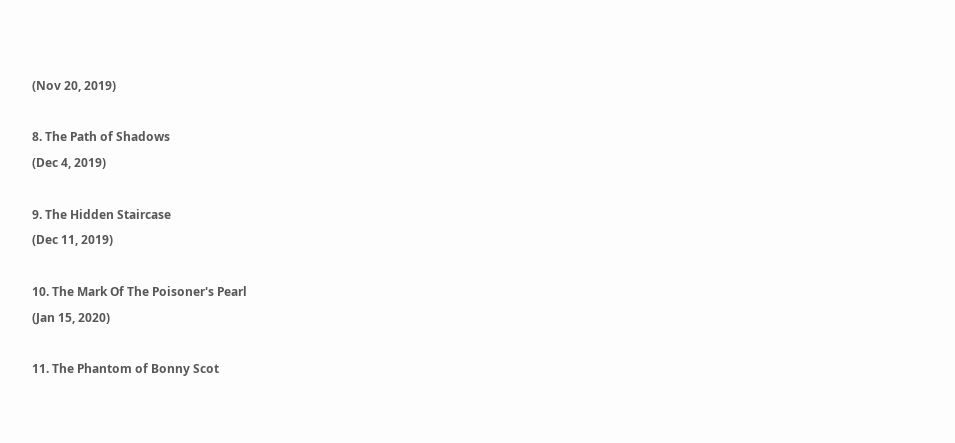(Nov 20, 2019)

8. The Path of Shadows
(Dec 4, 2019)

9. The Hidden Staircase
(Dec 11, 2019)

10. The Mark Of The Poisoner's Pearl
(Jan 15, 2020)

11. The Phantom of Bonny Scot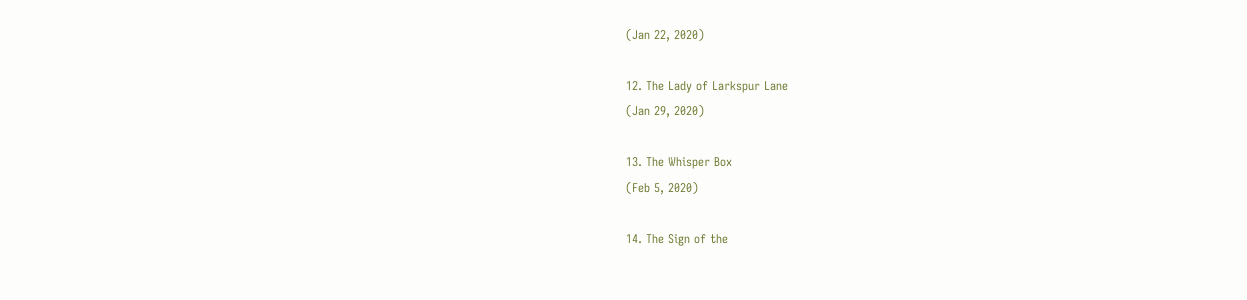(Jan 22, 2020)

12. The Lady of Larkspur Lane
(Jan 29, 2020)

13. The Whisper Box
(Feb 5, 2020)

14. The Sign of the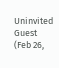Uninvited Guest
(Feb 26,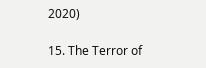2020)

15. The Terror of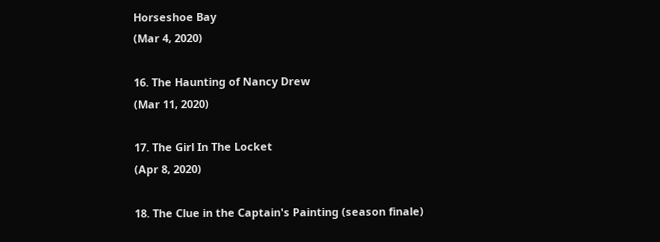Horseshoe Bay
(Mar 4, 2020)

16. The Haunting of Nancy Drew
(Mar 11, 2020)

17. The Girl In The Locket
(Apr 8, 2020)

18. The Clue in the Captain's Painting (season finale)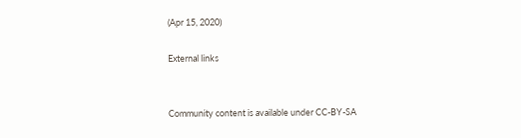(Apr 15, 2020)

External links


Community content is available under CC-BY-SA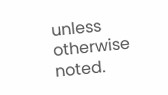unless otherwise noted.